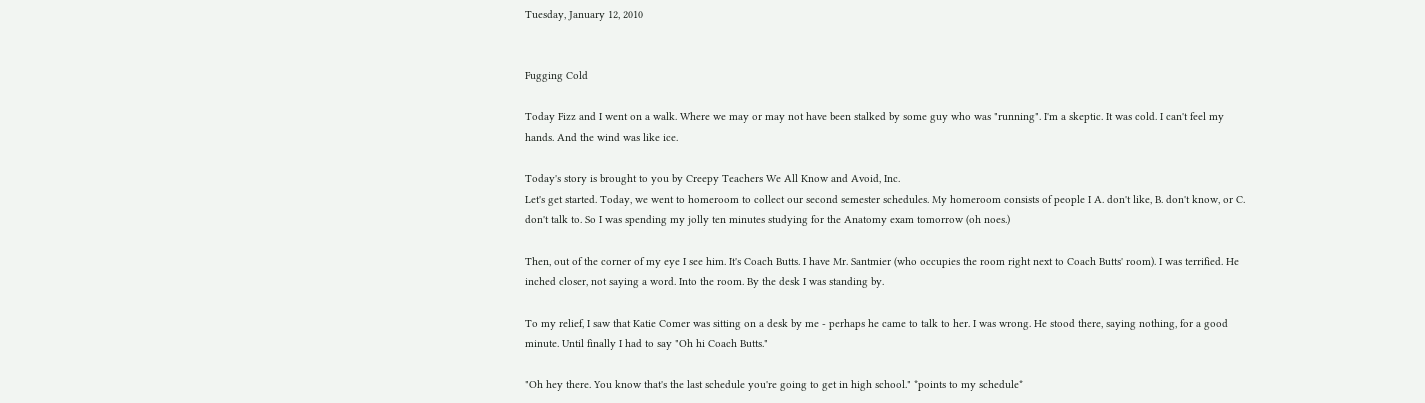Tuesday, January 12, 2010


Fugging Cold

Today Fizz and I went on a walk. Where we may or may not have been stalked by some guy who was "running". I'm a skeptic. It was cold. I can't feel my hands. And the wind was like ice.

Today's story is brought to you by Creepy Teachers We All Know and Avoid, Inc.
Let's get started. Today, we went to homeroom to collect our second semester schedules. My homeroom consists of people I A. don't like, B. don't know, or C. don't talk to. So I was spending my jolly ten minutes studying for the Anatomy exam tomorrow (oh noes.)

Then, out of the corner of my eye I see him. It's Coach Butts. I have Mr. Santmier (who occupies the room right next to Coach Butts' room). I was terrified. He inched closer, not saying a word. Into the room. By the desk I was standing by.

To my relief, I saw that Katie Comer was sitting on a desk by me - perhaps he came to talk to her. I was wrong. He stood there, saying nothing, for a good minute. Until finally I had to say "Oh hi Coach Butts."

"Oh hey there. You know that's the last schedule you're going to get in high school." *points to my schedule*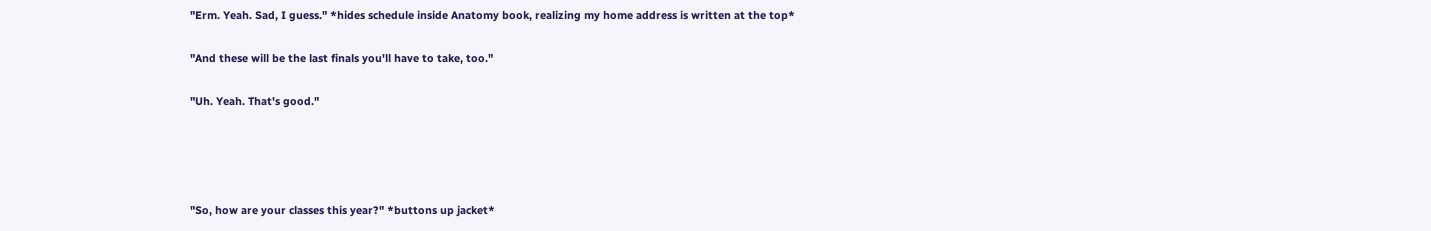"Erm. Yeah. Sad, I guess." *hides schedule inside Anatomy book, realizing my home address is written at the top*

"And these will be the last finals you'll have to take, too."

"Uh. Yeah. That's good."




"So, how are your classes this year?" *buttons up jacket*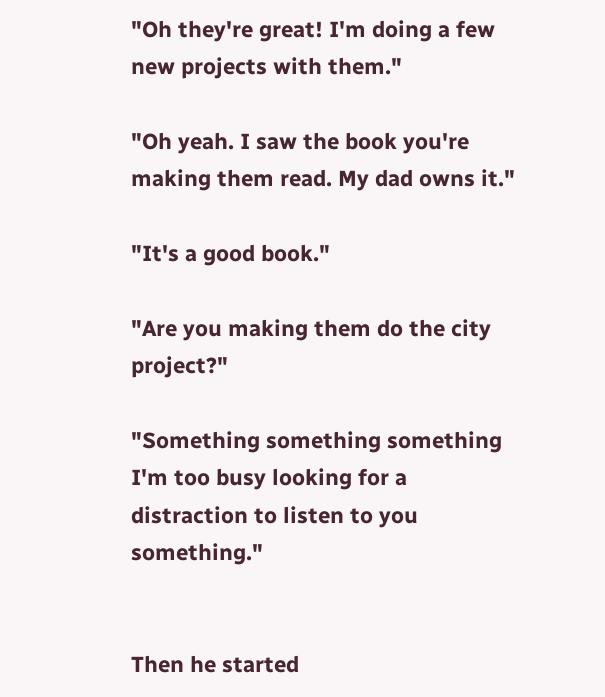"Oh they're great! I'm doing a few new projects with them."

"Oh yeah. I saw the book you're making them read. My dad owns it."

"It's a good book."

"Are you making them do the city project?"

"Something something something I'm too busy looking for a distraction to listen to you something."


Then he started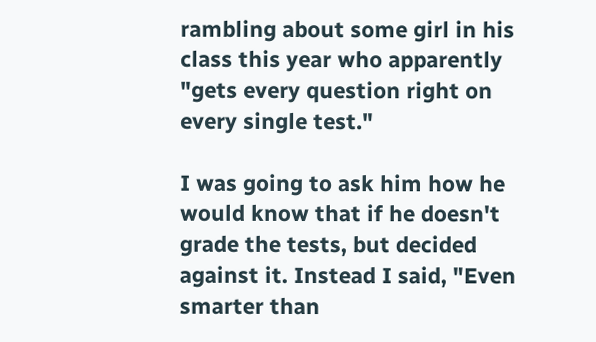rambling about some girl in his class this year who apparently "gets every question right on every single test."

I was going to ask him how he would know that if he doesn't grade the tests, but decided against it. Instead I said, "Even smarter than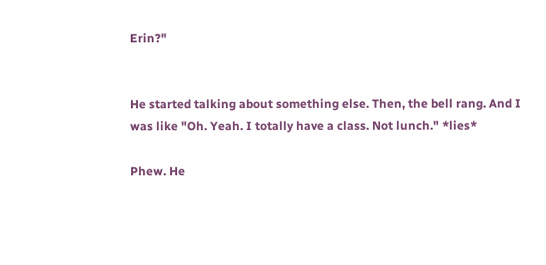Erin?"


He started talking about something else. Then, the bell rang. And I was like "Oh. Yeah. I totally have a class. Not lunch." *lies*

Phew. He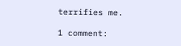terrifies me.

1 comment: